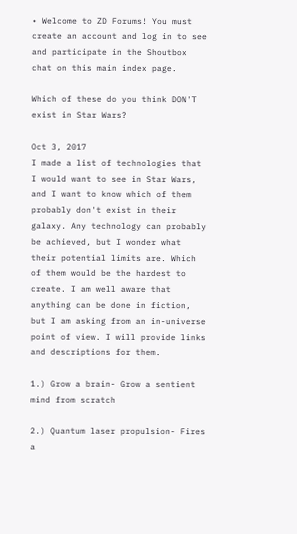• Welcome to ZD Forums! You must create an account and log in to see and participate in the Shoutbox chat on this main index page.

Which of these do you think DON'T exist in Star Wars?

Oct 3, 2017
I made a list of technologies that I would want to see in Star Wars, and I want to know which of them probably don't exist in their galaxy. Any technology can probably be achieved, but I wonder what their potential limits are. Which of them would be the hardest to create. I am well aware that anything can be done in fiction, but I am asking from an in-universe point of view. I will provide links and descriptions for them.

1.) Grow a brain- Grow a sentient mind from scratch

2.) Quantum laser propulsion- Fires a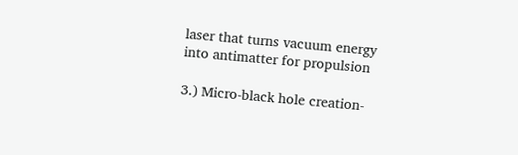laser that turns vacuum energy into antimatter for propulsion

3.) Micro-black hole creation-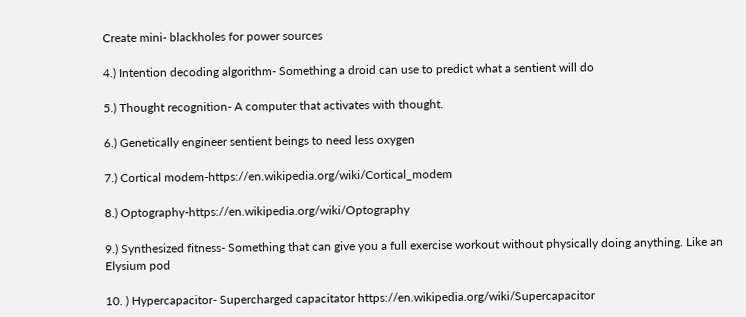Create mini- blackholes for power sources

4.) Intention decoding algorithm- Something a droid can use to predict what a sentient will do

5.) Thought recognition- A computer that activates with thought.

6.) Genetically engineer sentient beings to need less oxygen

7.) Cortical modem-https://en.wikipedia.org/wiki/Cortical_modem

8.) Optography-https://en.wikipedia.org/wiki/Optography

9.) Synthesized fitness- Something that can give you a full exercise workout without physically doing anything. Like an Elysium pod

10. ) Hypercapacitor- Supercharged capacitator https://en.wikipedia.org/wiki/Supercapacitor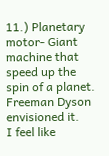11.) Planetary motor- Giant machine that speed up the spin of a planet. Freeman Dyson envisioned it.
I feel like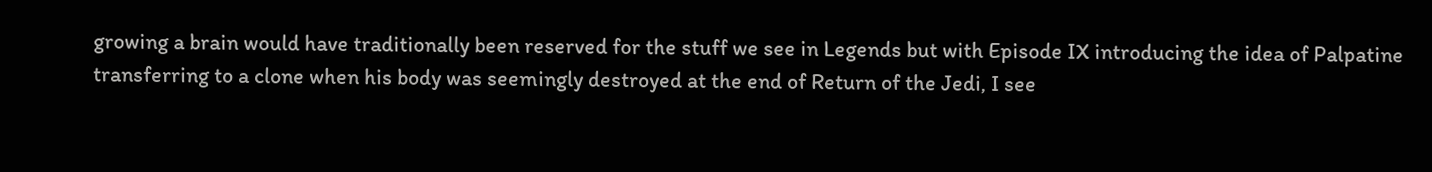growing a brain would have traditionally been reserved for the stuff we see in Legends but with Episode IX introducing the idea of Palpatine transferring to a clone when his body was seemingly destroyed at the end of Return of the Jedi, I see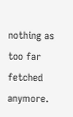nothing as too far fetched anymore.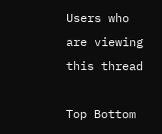Users who are viewing this thread

Top Bottom